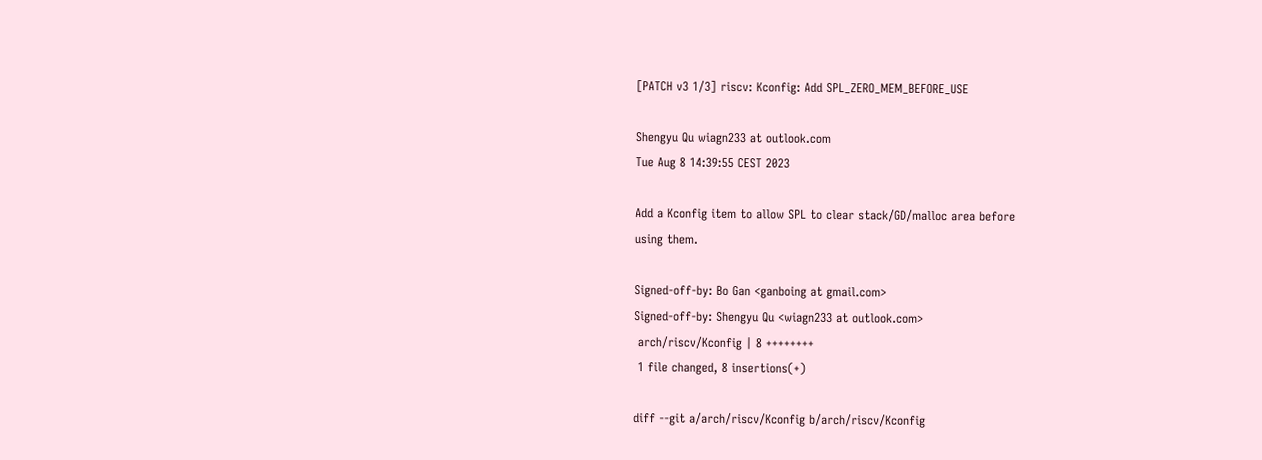[PATCH v3 1/3] riscv: Kconfig: Add SPL_ZERO_MEM_BEFORE_USE

Shengyu Qu wiagn233 at outlook.com
Tue Aug 8 14:39:55 CEST 2023

Add a Kconfig item to allow SPL to clear stack/GD/malloc area before
using them.

Signed-off-by: Bo Gan <ganboing at gmail.com>
Signed-off-by: Shengyu Qu <wiagn233 at outlook.com>
 arch/riscv/Kconfig | 8 ++++++++
 1 file changed, 8 insertions(+)

diff --git a/arch/riscv/Kconfig b/arch/riscv/Kconfig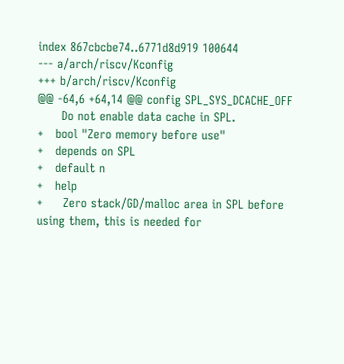index 867cbcbe74..6771d8d919 100644
--- a/arch/riscv/Kconfig
+++ b/arch/riscv/Kconfig
@@ -64,6 +64,14 @@ config SPL_SYS_DCACHE_OFF
      Do not enable data cache in SPL.
+   bool "Zero memory before use"
+   depends on SPL
+   default n
+   help
+     Zero stack/GD/malloc area in SPL before using them, this is needed for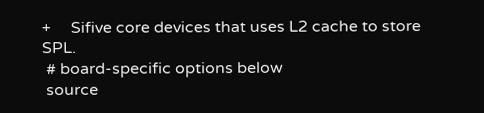+     Sifive core devices that uses L2 cache to store SPL.
 # board-specific options below
 source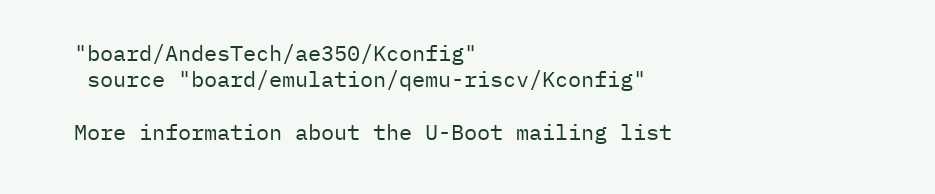"board/AndesTech/ae350/Kconfig"
 source "board/emulation/qemu-riscv/Kconfig"

More information about the U-Boot mailing list